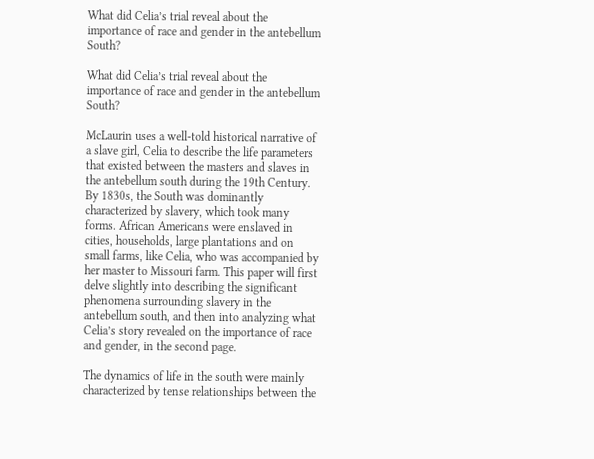What did Celia’s trial reveal about the importance of race and gender in the antebellum South?

What did Celia’s trial reveal about the importance of race and gender in the antebellum South?

McLaurin uses a well-told historical narrative of a slave girl, Celia to describe the life parameters that existed between the masters and slaves in the antebellum south during the 19th Century. By 1830s, the South was dominantly characterized by slavery, which took many forms. African Americans were enslaved in cities, households, large plantations and on small farms, like Celia, who was accompanied by her master to Missouri farm. This paper will first delve slightly into describing the significant phenomena surrounding slavery in the antebellum south, and then into analyzing what Celia’s story revealed on the importance of race and gender, in the second page.

The dynamics of life in the south were mainly characterized by tense relationships between the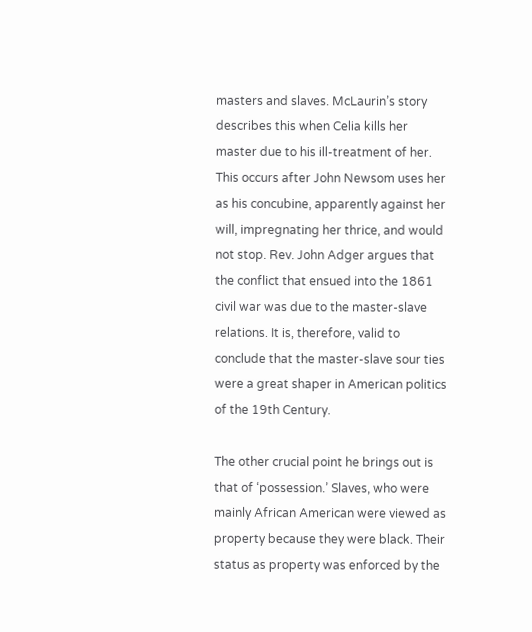masters and slaves. McLaurin’s story describes this when Celia kills her master due to his ill-treatment of her. This occurs after John Newsom uses her as his concubine, apparently against her will, impregnating her thrice, and would not stop. Rev. John Adger argues that the conflict that ensued into the 1861 civil war was due to the master-slave relations. It is, therefore, valid to conclude that the master-slave sour ties were a great shaper in American politics of the 19th Century.

The other crucial point he brings out is that of ‘possession.’ Slaves, who were mainly African American were viewed as property because they were black. Their status as property was enforced by the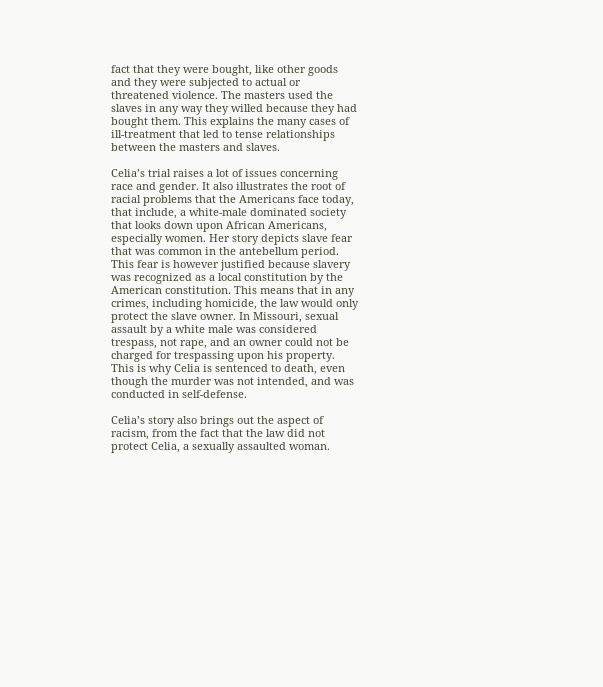fact that they were bought, like other goods and they were subjected to actual or threatened violence. The masters used the slaves in any way they willed because they had bought them. This explains the many cases of ill-treatment that led to tense relationships between the masters and slaves.

Celia’s trial raises a lot of issues concerning race and gender. It also illustrates the root of racial problems that the Americans face today, that include, a white-male dominated society that looks down upon African Americans, especially women. Her story depicts slave fear that was common in the antebellum period. This fear is however justified because slavery was recognized as a local constitution by the American constitution. This means that in any crimes, including homicide, the law would only protect the slave owner. In Missouri, sexual assault by a white male was considered trespass, not rape, and an owner could not be charged for trespassing upon his property. This is why Celia is sentenced to death, even though the murder was not intended, and was conducted in self-defense.

Celia’s story also brings out the aspect of racism, from the fact that the law did not protect Celia, a sexually assaulted woman.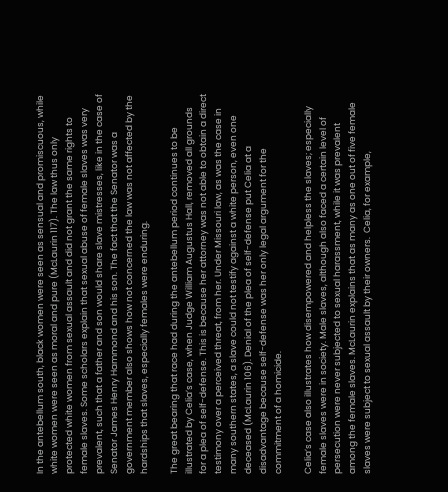In the antebellum south, black women were seen as sensual and promiscuous, while white women were seen as moral and pure (McLaurin 117). The law thus only protected white women from sexual assault and did not grant the same rights to female slaves. Some scholars explain that sexual abuse of female slaves was very prevalent, such that a father and son would share slave mistresses, like in the case of Senator James Henry Hammond and his son. The fact that the Senator was a government member also shows how not concerned the law was not affected by the hardships that slaves, especially females were enduring.

The great bearing that race had during the antebellum period continues to be illustrated by Celia’s case, when Judge William Augustus Hall, removed all grounds for a plea of self-defense. This is because her attorney was not able to obtain a direct testimony over a perceived threat, from her. Under Missouri law, as was the case in many southern states, a slave could not testify against a white person, even one deceased (McLaurin 106). Denial of the plea of self-defense put Celia at a disadvantage because self-defense was her only legal argument for the commitment of a homicide.

Celia’s case also illustrates how disempowered and helpless the slaves; especially female slaves were in society. Male slaves, although also faced a certain level of persecution were never subjected to sexual harassment, while it was prevalent among the female slaves. McLaurin explains that as many as one out of five female slaves were subject to sexual assault by their owners.  Celia, for example,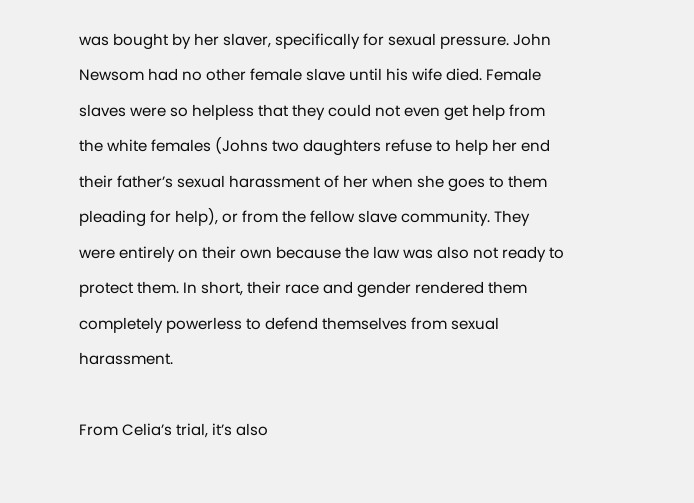was bought by her slaver, specifically for sexual pressure. John Newsom had no other female slave until his wife died. Female slaves were so helpless that they could not even get help from the white females (Johns two daughters refuse to help her end their father’s sexual harassment of her when she goes to them pleading for help), or from the fellow slave community. They were entirely on their own because the law was also not ready to protect them. In short, their race and gender rendered them completely powerless to defend themselves from sexual harassment.

From Celia’s trial, it’s also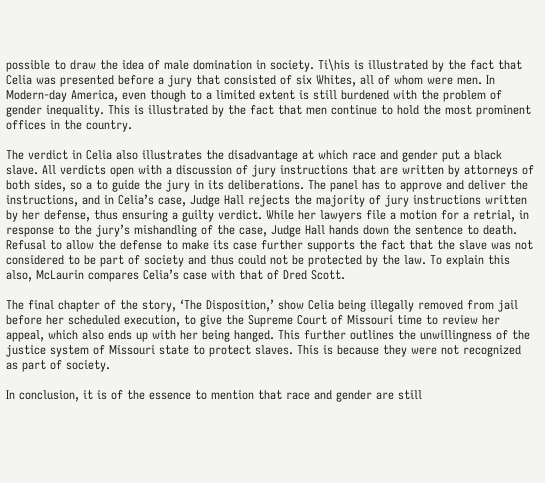possible to draw the idea of male domination in society. Ti\his is illustrated by the fact that Celia was presented before a jury that consisted of six Whites, all of whom were men. In Modern-day America, even though to a limited extent is still burdened with the problem of gender inequality. This is illustrated by the fact that men continue to hold the most prominent offices in the country.

The verdict in Celia also illustrates the disadvantage at which race and gender put a black slave. All verdicts open with a discussion of jury instructions that are written by attorneys of both sides, so a to guide the jury in its deliberations. The panel has to approve and deliver the instructions, and in Celia’s case, Judge Hall rejects the majority of jury instructions written by her defense, thus ensuring a guilty verdict. While her lawyers file a motion for a retrial, in response to the jury’s mishandling of the case, Judge Hall hands down the sentence to death. Refusal to allow the defense to make its case further supports the fact that the slave was not considered to be part of society and thus could not be protected by the law. To explain this also, McLaurin compares Celia’s case with that of Dred Scott.

The final chapter of the story, ‘The Disposition,’ show Celia being illegally removed from jail before her scheduled execution, to give the Supreme Court of Missouri time to review her appeal, which also ends up with her being hanged. This further outlines the unwillingness of the justice system of Missouri state to protect slaves. This is because they were not recognized as part of society.

In conclusion, it is of the essence to mention that race and gender are still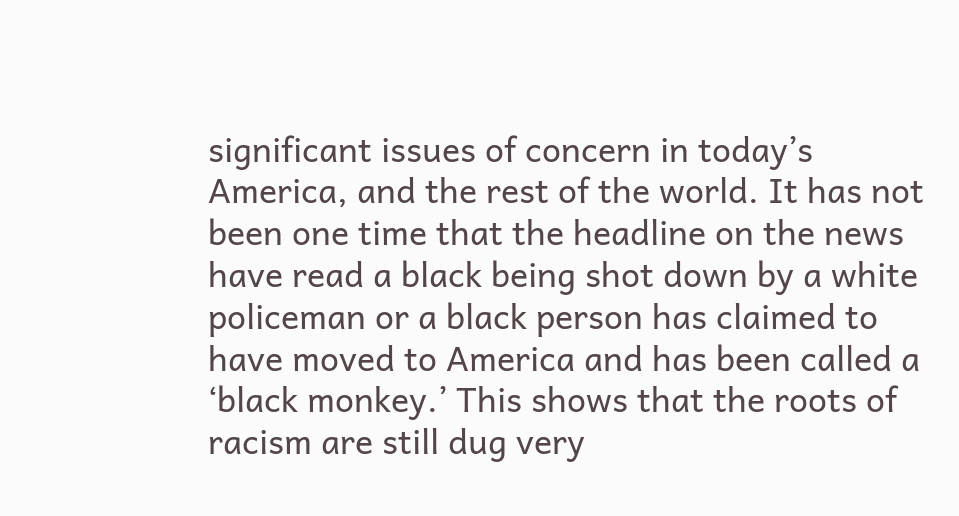significant issues of concern in today’s America, and the rest of the world. It has not been one time that the headline on the news have read a black being shot down by a white policeman or a black person has claimed to have moved to America and has been called a ‘black monkey.’ This shows that the roots of racism are still dug very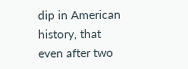dip in American history, that even after two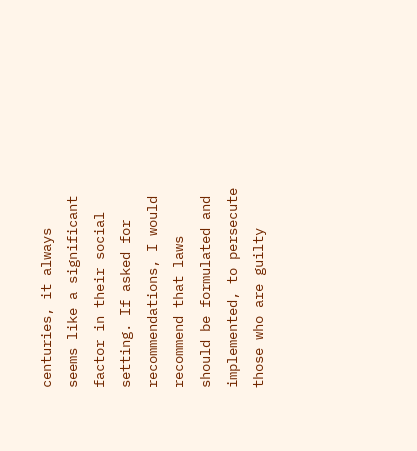centuries, it always seems like a significant factor in their social setting. If asked for recommendations, I would recommend that laws should be formulated and implemented, to persecute those who are guilty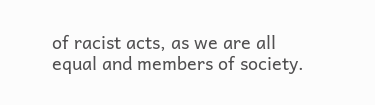of racist acts, as we are all equal and members of society.